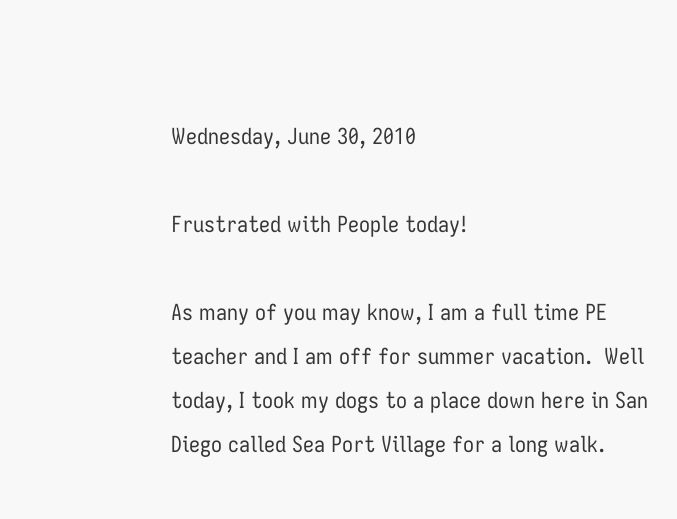Wednesday, June 30, 2010

Frustrated with People today!

As many of you may know, I am a full time PE teacher and I am off for summer vacation.  Well today, I took my dogs to a place down here in San Diego called Sea Port Village for a long walk.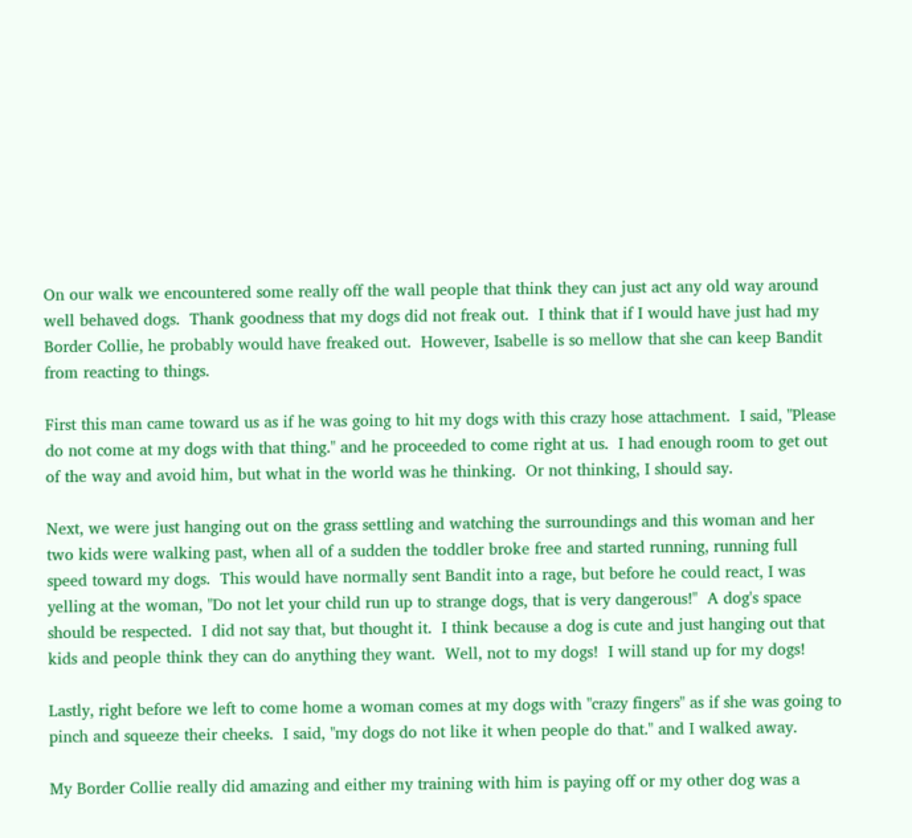On our walk we encountered some really off the wall people that think they can just act any old way around well behaved dogs.  Thank goodness that my dogs did not freak out.  I think that if I would have just had my Border Collie, he probably would have freaked out.  However, Isabelle is so mellow that she can keep Bandit from reacting to things.

First this man came toward us as if he was going to hit my dogs with this crazy hose attachment.  I said, "Please do not come at my dogs with that thing." and he proceeded to come right at us.  I had enough room to get out of the way and avoid him, but what in the world was he thinking.  Or not thinking, I should say.

Next, we were just hanging out on the grass settling and watching the surroundings and this woman and her two kids were walking past, when all of a sudden the toddler broke free and started running, running full speed toward my dogs.  This would have normally sent Bandit into a rage, but before he could react, I was yelling at the woman, "Do not let your child run up to strange dogs, that is very dangerous!"  A dog's space should be respected.  I did not say that, but thought it.  I think because a dog is cute and just hanging out that kids and people think they can do anything they want.  Well, not to my dogs!  I will stand up for my dogs!

Lastly, right before we left to come home a woman comes at my dogs with "crazy fingers" as if she was going to pinch and squeeze their cheeks.  I said, "my dogs do not like it when people do that." and I walked away.

My Border Collie really did amazing and either my training with him is paying off or my other dog was a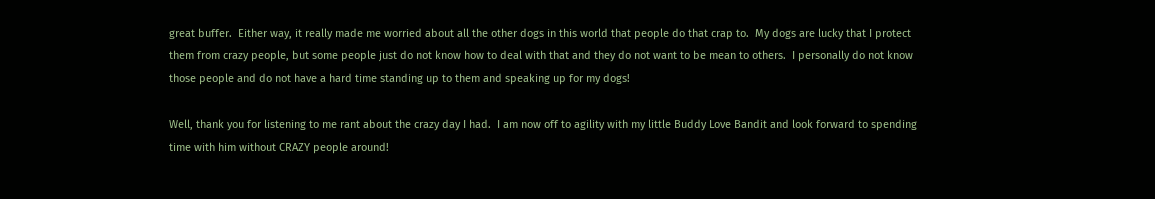great buffer.  Either way, it really made me worried about all the other dogs in this world that people do that crap to.  My dogs are lucky that I protect them from crazy people, but some people just do not know how to deal with that and they do not want to be mean to others.  I personally do not know those people and do not have a hard time standing up to them and speaking up for my dogs!

Well, thank you for listening to me rant about the crazy day I had.  I am now off to agility with my little Buddy Love Bandit and look forward to spending time with him without CRAZY people around!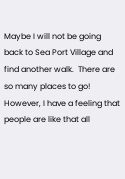Maybe I will not be going back to Sea Port Village and find another walk.  There are so many places to go!  However, I have a feeling that people are like that all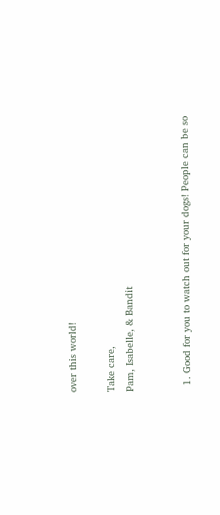over this world!

Take care,
Pam, Isabelle, & Bandit


  1. Good for you to watch out for your dogs! People can be so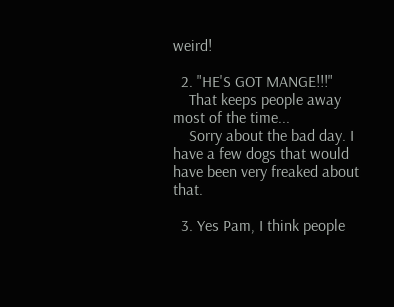weird!

  2. "HE'S GOT MANGE!!!"
    That keeps people away most of the time...
    Sorry about the bad day. I have a few dogs that would have been very freaked about that.

  3. Yes Pam, I think people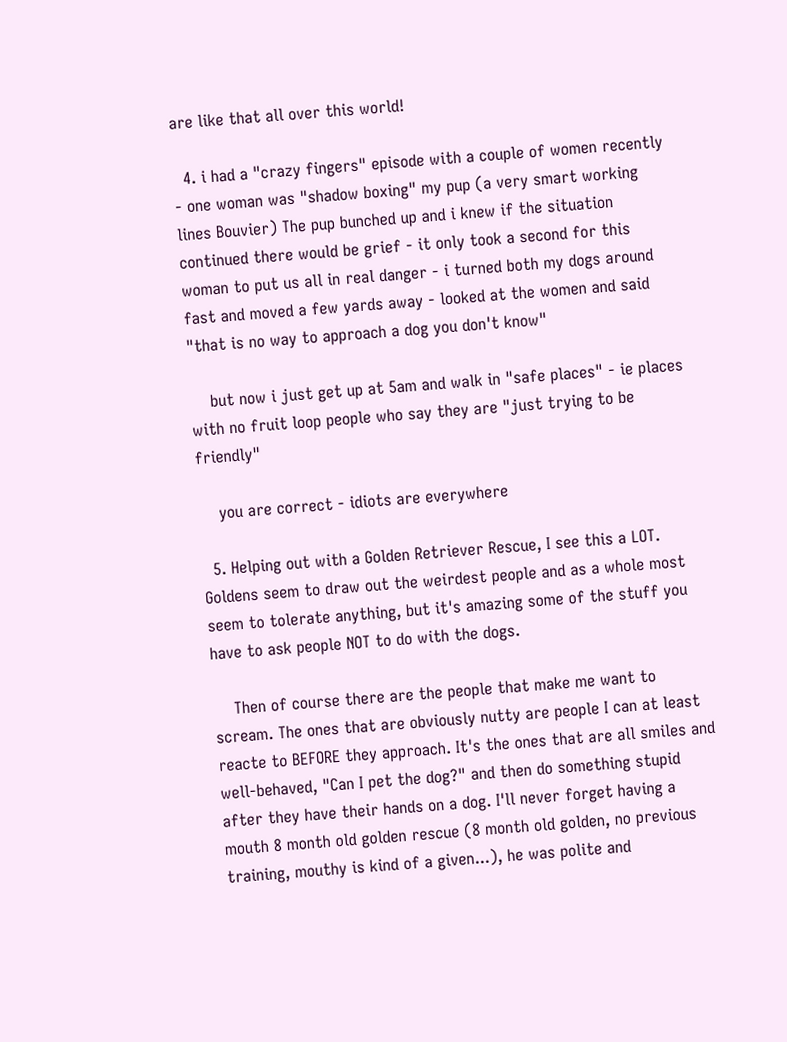are like that all over this world!

  4. i had a "crazy fingers" episode with a couple of women recently - one woman was "shadow boxing" my pup (a very smart working lines Bouvier) The pup bunched up and i knew if the situation continued there would be grief - it only took a second for this woman to put us all in real danger - i turned both my dogs around fast and moved a few yards away - looked at the women and said "that is no way to approach a dog you don't know"

    but now i just get up at 5am and walk in "safe places" - ie places with no fruit loop people who say they are "just trying to be friendly"

    you are correct - idiots are everywhere

  5. Helping out with a Golden Retriever Rescue, I see this a LOT. Goldens seem to draw out the weirdest people and as a whole most seem to tolerate anything, but it's amazing some of the stuff you have to ask people NOT to do with the dogs.

    Then of course there are the people that make me want to scream. The ones that are obviously nutty are people I can at least reacte to BEFORE they approach. It's the ones that are all smiles and well-behaved, "Can I pet the dog?" and then do something stupid after they have their hands on a dog. I'll never forget having a mouth 8 month old golden rescue (8 month old golden, no previous training, mouthy is kind of a given...), he was polite and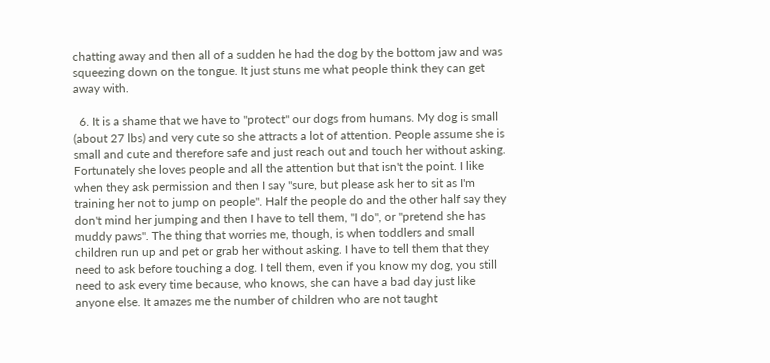chatting away and then all of a sudden he had the dog by the bottom jaw and was squeezing down on the tongue. It just stuns me what people think they can get away with.

  6. It is a shame that we have to "protect" our dogs from humans. My dog is small (about 27 lbs) and very cute so she attracts a lot of attention. People assume she is small and cute and therefore safe and just reach out and touch her without asking. Fortunately she loves people and all the attention but that isn't the point. I like when they ask permission and then I say "sure, but please ask her to sit as I'm training her not to jump on people". Half the people do and the other half say they don't mind her jumping and then I have to tell them, "I do", or "pretend she has muddy paws". The thing that worries me, though, is when toddlers and small children run up and pet or grab her without asking. I have to tell them that they need to ask before touching a dog. I tell them, even if you know my dog, you still need to ask every time because, who knows, she can have a bad day just like anyone else. It amazes me the number of children who are not taught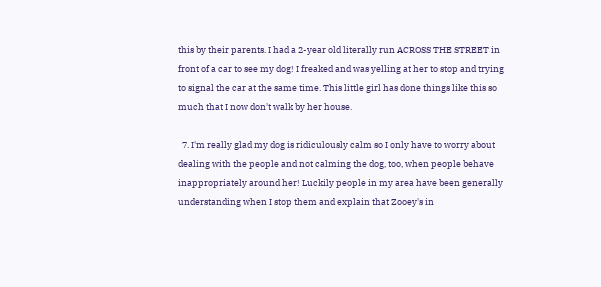this by their parents. I had a 2-year old literally run ACROSS THE STREET in front of a car to see my dog! I freaked and was yelling at her to stop and trying to signal the car at the same time. This little girl has done things like this so much that I now don't walk by her house.

  7. I'm really glad my dog is ridiculously calm so I only have to worry about dealing with the people and not calming the dog, too, when people behave inappropriately around her! Luckily people in my area have been generally understanding when I stop them and explain that Zooey's in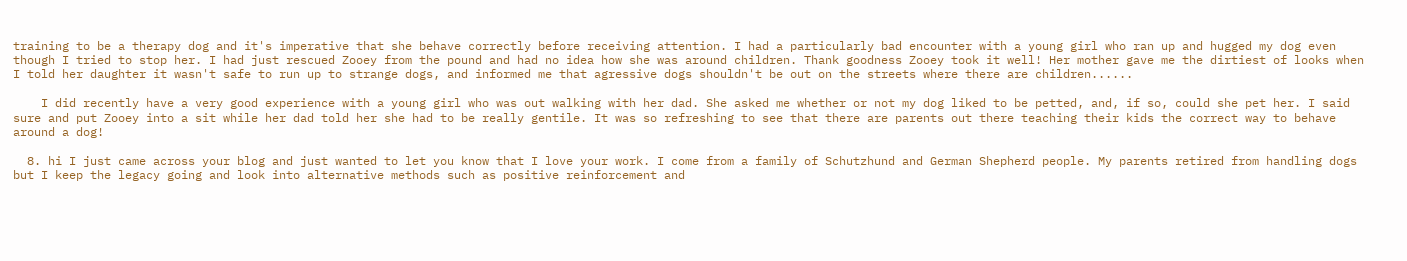training to be a therapy dog and it's imperative that she behave correctly before receiving attention. I had a particularly bad encounter with a young girl who ran up and hugged my dog even though I tried to stop her. I had just rescued Zooey from the pound and had no idea how she was around children. Thank goodness Zooey took it well! Her mother gave me the dirtiest of looks when I told her daughter it wasn't safe to run up to strange dogs, and informed me that agressive dogs shouldn't be out on the streets where there are children......

    I did recently have a very good experience with a young girl who was out walking with her dad. She asked me whether or not my dog liked to be petted, and, if so, could she pet her. I said sure and put Zooey into a sit while her dad told her she had to be really gentile. It was so refreshing to see that there are parents out there teaching their kids the correct way to behave around a dog!

  8. hi I just came across your blog and just wanted to let you know that I love your work. I come from a family of Schutzhund and German Shepherd people. My parents retired from handling dogs but I keep the legacy going and look into alternative methods such as positive reinforcement and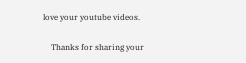love your youtube videos.

    Thanks for sharing your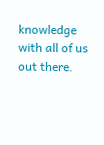knowledge with all of us out there.